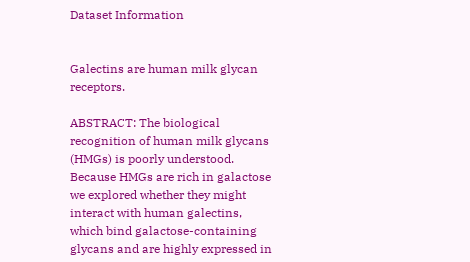Dataset Information


Galectins are human milk glycan receptors.

ABSTRACT: The biological recognition of human milk glycans (HMGs) is poorly understood. Because HMGs are rich in galactose we explored whether they might interact with human galectins, which bind galactose-containing glycans and are highly expressed in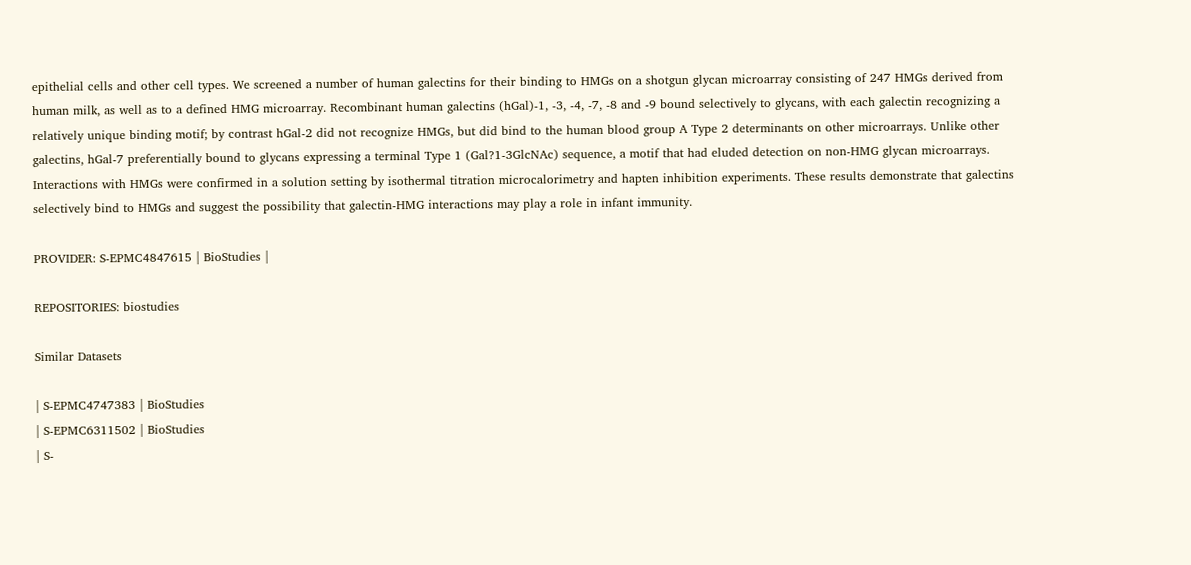epithelial cells and other cell types. We screened a number of human galectins for their binding to HMGs on a shotgun glycan microarray consisting of 247 HMGs derived from human milk, as well as to a defined HMG microarray. Recombinant human galectins (hGal)-1, -3, -4, -7, -8 and -9 bound selectively to glycans, with each galectin recognizing a relatively unique binding motif; by contrast hGal-2 did not recognize HMGs, but did bind to the human blood group A Type 2 determinants on other microarrays. Unlike other galectins, hGal-7 preferentially bound to glycans expressing a terminal Type 1 (Gal?1-3GlcNAc) sequence, a motif that had eluded detection on non-HMG glycan microarrays. Interactions with HMGs were confirmed in a solution setting by isothermal titration microcalorimetry and hapten inhibition experiments. These results demonstrate that galectins selectively bind to HMGs and suggest the possibility that galectin-HMG interactions may play a role in infant immunity.

PROVIDER: S-EPMC4847615 | BioStudies |

REPOSITORIES: biostudies

Similar Datasets

| S-EPMC4747383 | BioStudies
| S-EPMC6311502 | BioStudies
| S-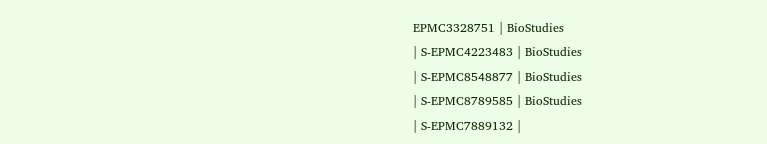EPMC3328751 | BioStudies
| S-EPMC4223483 | BioStudies
| S-EPMC8548877 | BioStudies
| S-EPMC8789585 | BioStudies
| S-EPMC7889132 |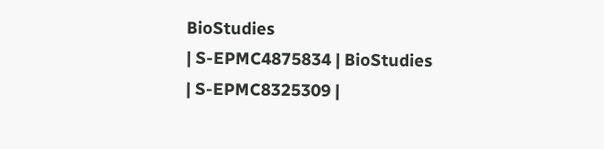BioStudies
| S-EPMC4875834 | BioStudies
| S-EPMC8325309 |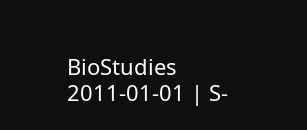BioStudies
2011-01-01 | S-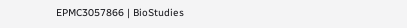EPMC3057866 | BioStudies